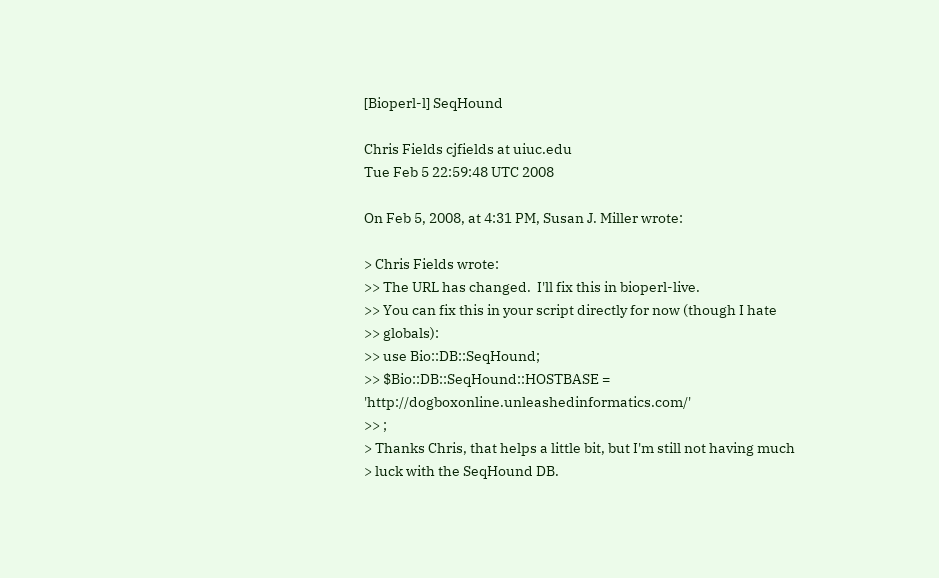[Bioperl-l] SeqHound

Chris Fields cjfields at uiuc.edu
Tue Feb 5 22:59:48 UTC 2008

On Feb 5, 2008, at 4:31 PM, Susan J. Miller wrote:

> Chris Fields wrote:
>> The URL has changed.  I'll fix this in bioperl-live.
>> You can fix this in your script directly for now (though I hate
>> globals):
>> use Bio::DB::SeqHound;
>> $Bio::DB::SeqHound::HOSTBASE = 'http://dogboxonline.unleashedinformatics.com/'
>> ;
> Thanks Chris, that helps a little bit, but I'm still not having much
> luck with the SeqHound DB.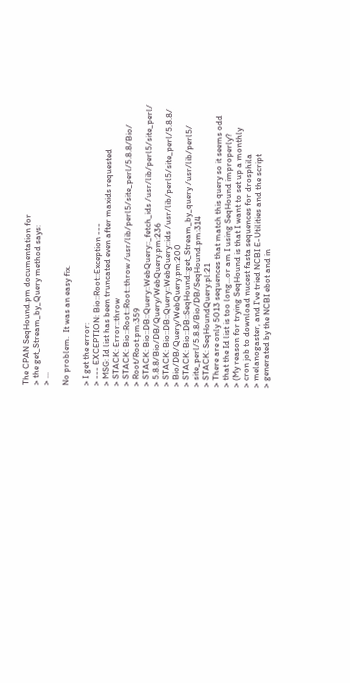The CPAN SeqHound.pm documentation for
> the get_Stream_by_Query method says:
> ...

No problem.  It was an easy fix.

> I get the error:
> --- EXCEPTION: Bio::Root::Exception ---
> MSG: Id list has been truncated even after maxids requested
> STACK: Error::throw
> STACK: Bio::Root::Root::throw /usr/lib/perl5/site_perl/5.8.8/Bio/
> Root/Root.pm:359
> STACK: Bio::DB::Query::WebQuery::_fetch_ids /usr/lib/perl5/site_perl/
> 5.8.8/Bio/DB/Query/WebQuery.pm:236
> STACK: Bio::DB::Query::WebQuery::ids /usr/lib/perl5/site_perl/5.8.8/
> Bio/DB/Query/WebQuery.pm:200
> STACK: Bio::DB::SeqHound::get_Stream_by_query /usr/lib/perl5/
> site_perl/5.8.8/Bio/DB/SeqHound.pm:314
> STACK: SeqHoundQuery.pl:21
> There are only 5013 sequences that match this query so it seems odd
> that the Id list is too long...or am I using SeqHound improperly?
> (My reason for trying SeqHound is that I want to set up a monthly
> cron job to download nucest fasta sequences for drosphila
> melanogaster, and I've tried NCBI E-Utilities and the script
> generated by the NCBI ebot and in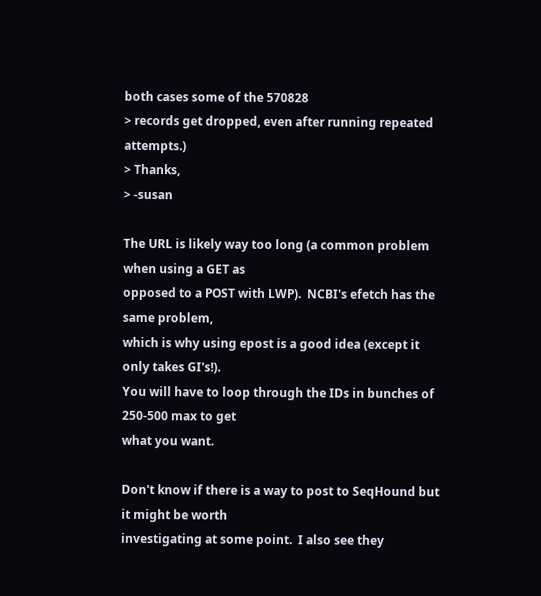both cases some of the 570828
> records get dropped, even after running repeated attempts.)
> Thanks,
> -susan

The URL is likely way too long (a common problem when using a GET as
opposed to a POST with LWP).  NCBI's efetch has the same problem,
which is why using epost is a good idea (except it only takes GI's!).
You will have to loop through the IDs in bunches of 250-500 max to get
what you want.

Don't know if there is a way to post to SeqHound but it might be worth
investigating at some point.  I also see they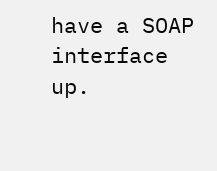have a SOAP interface up.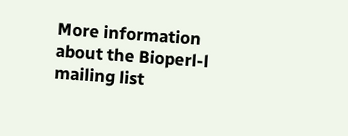More information about the Bioperl-l mailing list